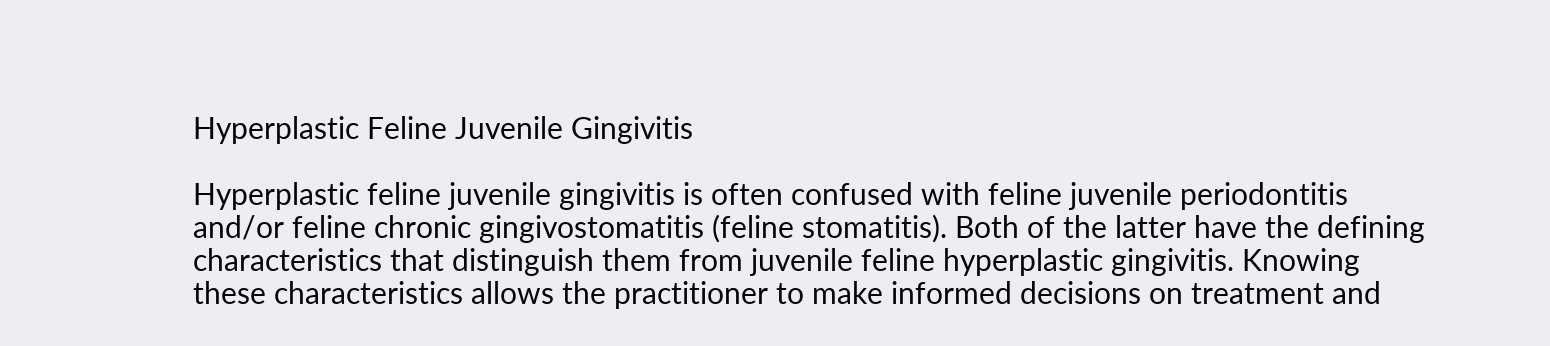Hyperplastic Feline Juvenile Gingivitis

Hyperplastic feline juvenile gingivitis is often confused with feline juvenile periodontitis and/or feline chronic gingivostomatitis (feline stomatitis). Both of the latter have the defining characteristics that distinguish them from juvenile feline hyperplastic gingivitis. Knowing these characteristics allows the practitioner to make informed decisions on treatment and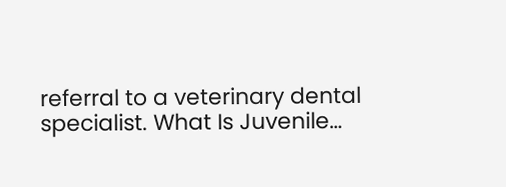referral to a veterinary dental specialist. What Is Juvenile…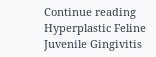Continue reading Hyperplastic Feline Juvenile Gingivitis